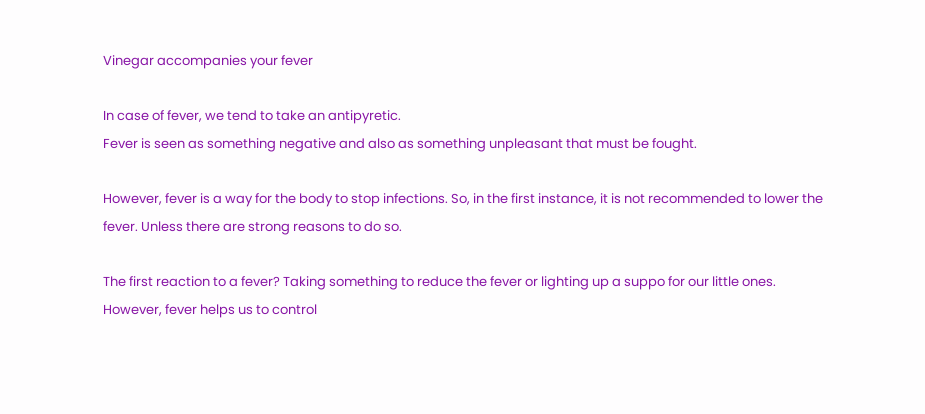Vinegar accompanies your fever

In case of fever, we tend to take an antipyretic.
Fever is seen as something negative and also as something unpleasant that must be fought.

However, fever is a way for the body to stop infections. So, in the first instance, it is not recommended to lower the fever. Unless there are strong reasons to do so.

The first reaction to a fever? Taking something to reduce the fever or lighting up a suppo for our little ones. However, fever helps us to control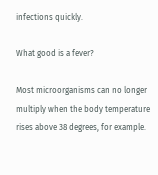infections quickly.

What good is a fever?

Most microorganisms can no longer multiply when the body temperature rises above 38 degrees, for example.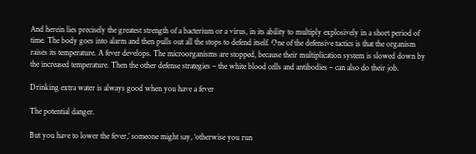And herein lies precisely the greatest strength of a bacterium or a virus, in its ability to multiply explosively in a short period of time. The body goes into alarm and then pulls out all the stops to defend itself. One of the defensive tactics is that the organism raises its temperature. A fever develops. The microorganisms are stopped, because their multiplication system is slowed down by the increased temperature. Then the other defense strategies – the white blood cells and antibodies – can also do their job.

Drinking extra water is always good when you have a fever

The potential danger.

But you have to lower the fever,’ someone might say, ‘otherwise you run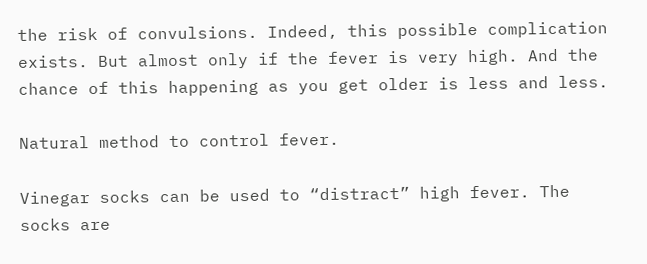the risk of convulsions. Indeed, this possible complication exists. But almost only if the fever is very high. And the chance of this happening as you get older is less and less.

Natural method to control fever.

Vinegar socks can be used to “distract” high fever. The socks are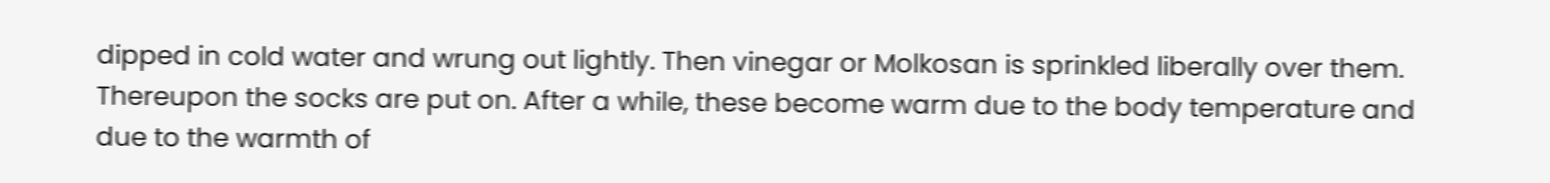dipped in cold water and wrung out lightly. Then vinegar or Molkosan is sprinkled liberally over them. Thereupon the socks are put on. After a while, these become warm due to the body temperature and due to the warmth of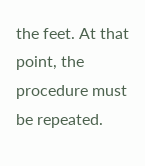the feet. At that point, the procedure must be repeated.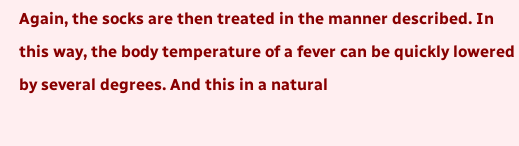Again, the socks are then treated in the manner described. In this way, the body temperature of a fever can be quickly lowered by several degrees. And this in a natural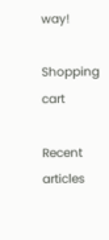way!

Shopping cart

Recent articles